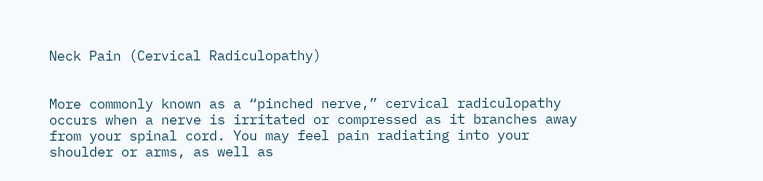Neck Pain (Cervical Radiculopathy)


More commonly known as a “pinched nerve,” cervical radiculopathy occurs when a nerve is irritated or compressed as it branches away from your spinal cord. You may feel pain radiating into your shoulder or arms, as well as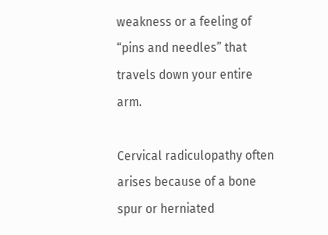weakness or a feeling of “pins and needles” that travels down your entire arm.

Cervical radiculopathy often arises because of a bone spur or herniated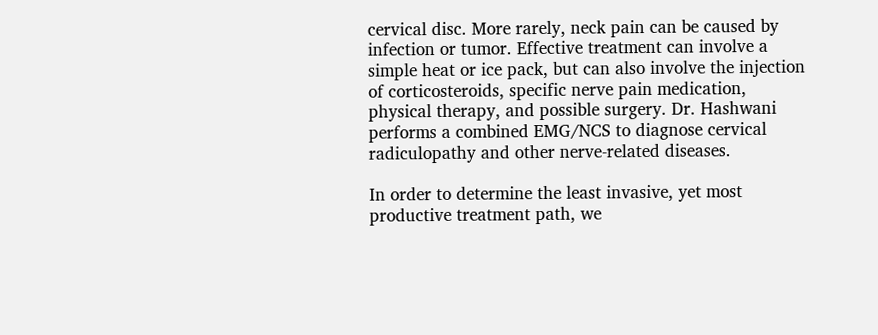cervical disc. More rarely, neck pain can be caused by infection or tumor. Effective treatment can involve a simple heat or ice pack, but can also involve the injection of corticosteroids, specific nerve pain medication, physical therapy, and possible surgery. Dr. Hashwani performs a combined EMG/NCS to diagnose cervical radiculopathy and other nerve-related diseases.

In order to determine the least invasive, yet most productive treatment path, we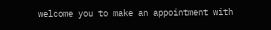welcome you to make an appointment with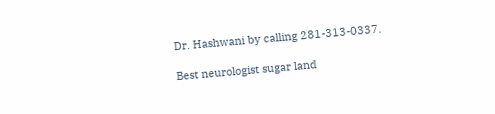Dr. Hashwani by calling 281-313-0337.

Best neurologist sugar land